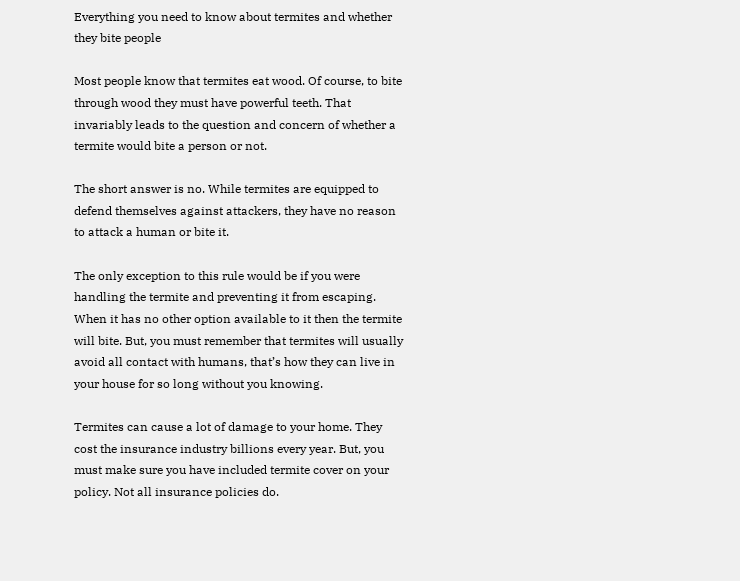Everything you need to know about termites and whether they bite people

Most people know that termites eat wood. Of course, to bite through wood they must have powerful teeth. That invariably leads to the question and concern of whether a termite would bite a person or not.

The short answer is no. While termites are equipped to defend themselves against attackers, they have no reason to attack a human or bite it.

The only exception to this rule would be if you were handling the termite and preventing it from escaping. When it has no other option available to it then the termite will bite. But, you must remember that termites will usually avoid all contact with humans, that’s how they can live in your house for so long without you knowing.

Termites can cause a lot of damage to your home. They cost the insurance industry billions every year. But, you must make sure you have included termite cover on your policy. Not all insurance policies do.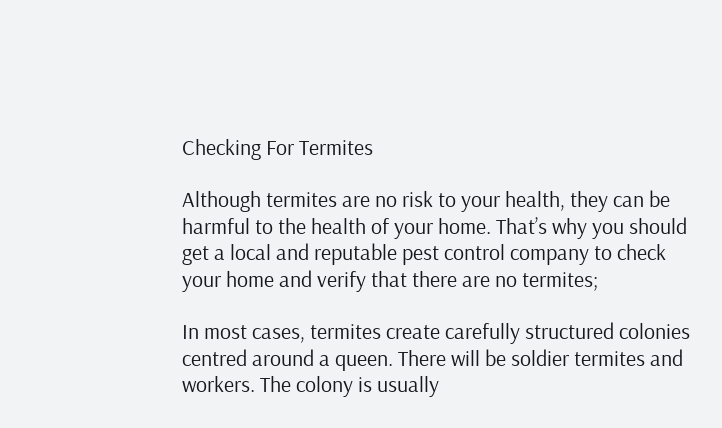Checking For Termites

Although termites are no risk to your health, they can be harmful to the health of your home. That’s why you should get a local and reputable pest control company to check your home and verify that there are no termites;

In most cases, termites create carefully structured colonies centred around a queen. There will be soldier termites and workers. The colony is usually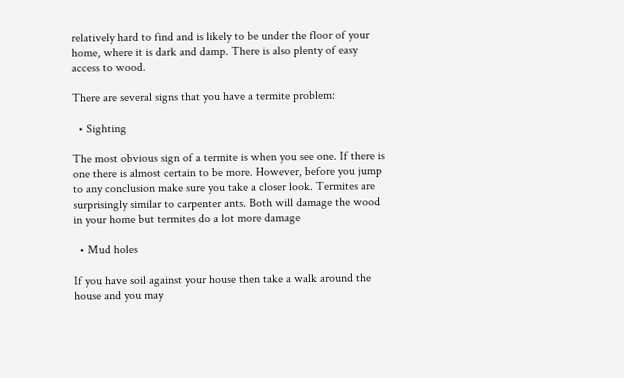relatively hard to find and is likely to be under the floor of your home, where it is dark and damp. There is also plenty of easy access to wood.

There are several signs that you have a termite problem:

  • Sighting

The most obvious sign of a termite is when you see one. If there is one there is almost certain to be more. However, before you jump to any conclusion make sure you take a closer look. Termites are surprisingly similar to carpenter ants. Both will damage the wood in your home but termites do a lot more damage

  • Mud holes

If you have soil against your house then take a walk around the house and you may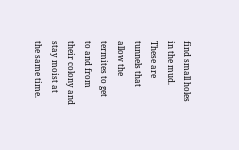find small holes in the mud. These are tunnels that allow the termites to get to and from their colony and stay moist at the same time.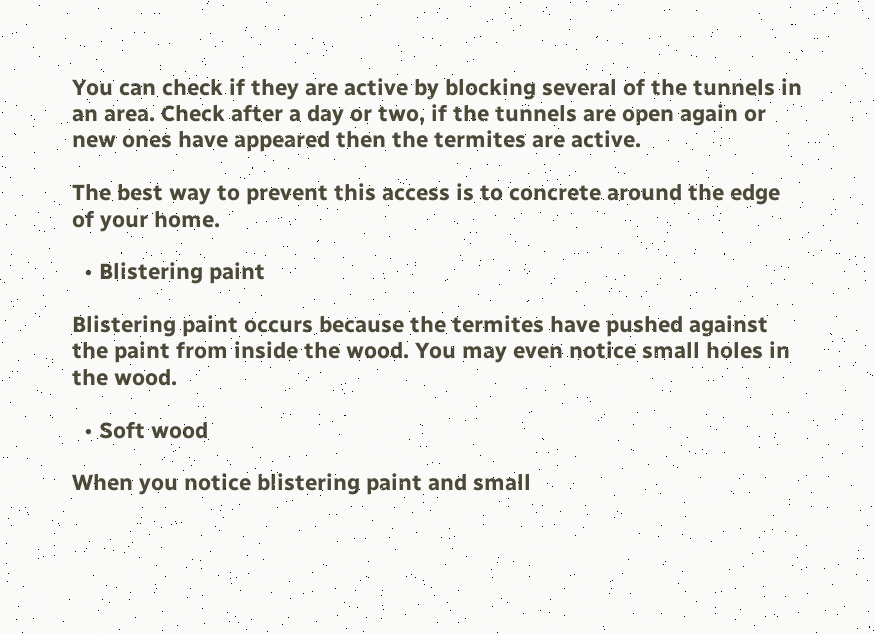You can check if they are active by blocking several of the tunnels in an area. Check after a day or two, if the tunnels are open again or new ones have appeared then the termites are active.

The best way to prevent this access is to concrete around the edge of your home.

  • Blistering paint

Blistering paint occurs because the termites have pushed against the paint from inside the wood. You may even notice small holes in the wood.

  • Soft wood

When you notice blistering paint and small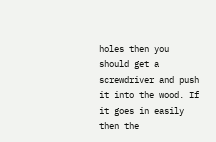holes then you should get a screwdriver and push it into the wood. If it goes in easily then the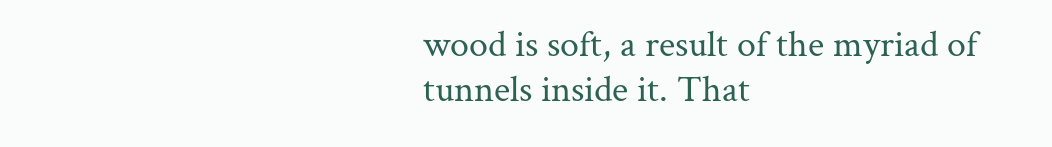wood is soft, a result of the myriad of tunnels inside it. That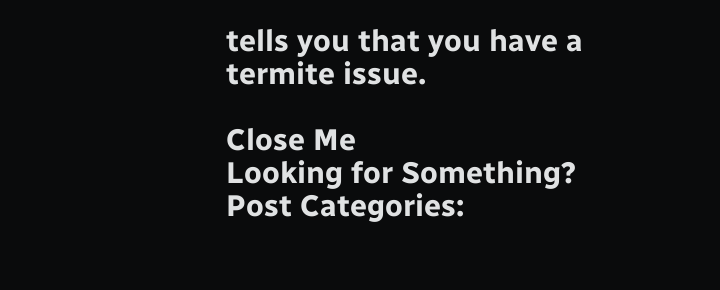tells you that you have a termite issue.

Close Me
Looking for Something?
Post Categories: